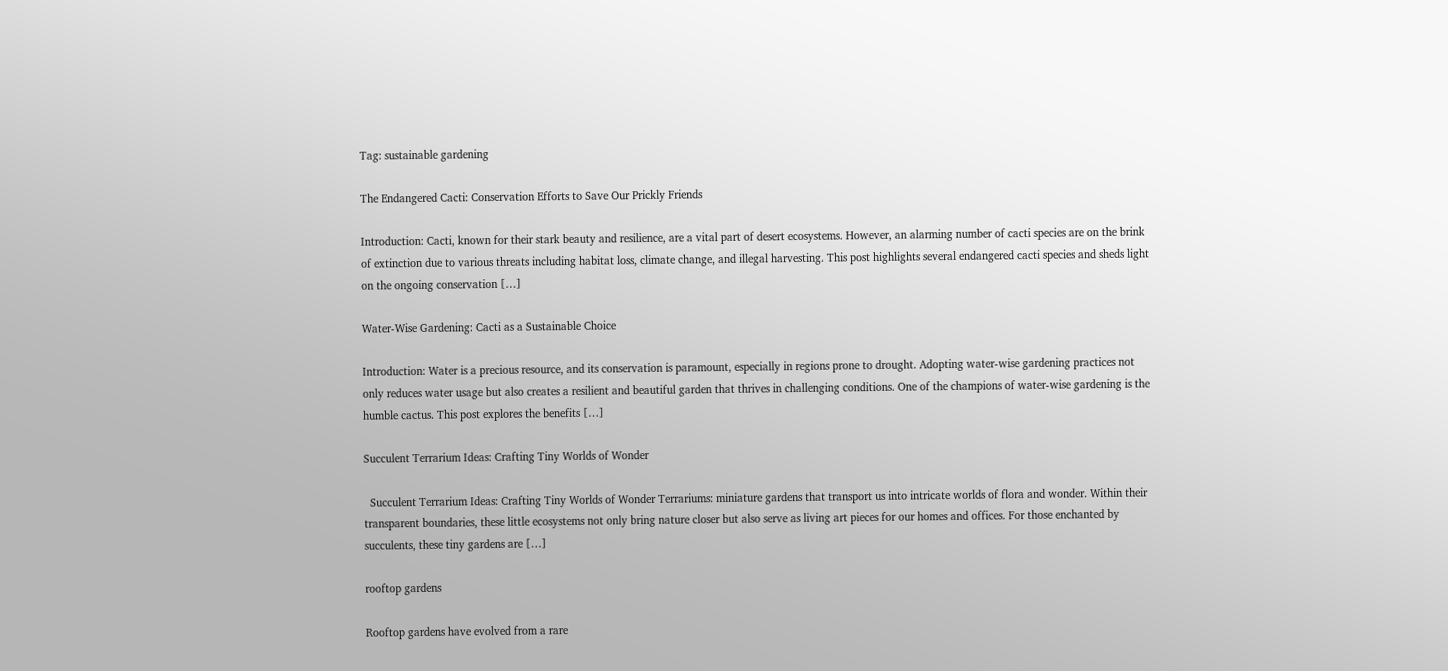Tag: sustainable gardening

The Endangered Cacti: Conservation Efforts to Save Our Prickly Friends

Introduction: Cacti, known for their stark beauty and resilience, are a vital part of desert ecosystems. However, an alarming number of cacti species are on the brink of extinction due to various threats including habitat loss, climate change, and illegal harvesting. This post highlights several endangered cacti species and sheds light on the ongoing conservation […]

Water-Wise Gardening: Cacti as a Sustainable Choice

Introduction: Water is a precious resource, and its conservation is paramount, especially in regions prone to drought. Adopting water-wise gardening practices not only reduces water usage but also creates a resilient and beautiful garden that thrives in challenging conditions. One of the champions of water-wise gardening is the humble cactus. This post explores the benefits […]

Succulent Terrarium Ideas: Crafting Tiny Worlds of Wonder

  Succulent Terrarium Ideas: Crafting Tiny Worlds of Wonder Terrariums: miniature gardens that transport us into intricate worlds of flora and wonder. Within their transparent boundaries, these little ecosystems not only bring nature closer but also serve as living art pieces for our homes and offices. For those enchanted by succulents, these tiny gardens are […]

rooftop gardens

Rooftop gardens have evolved from a rare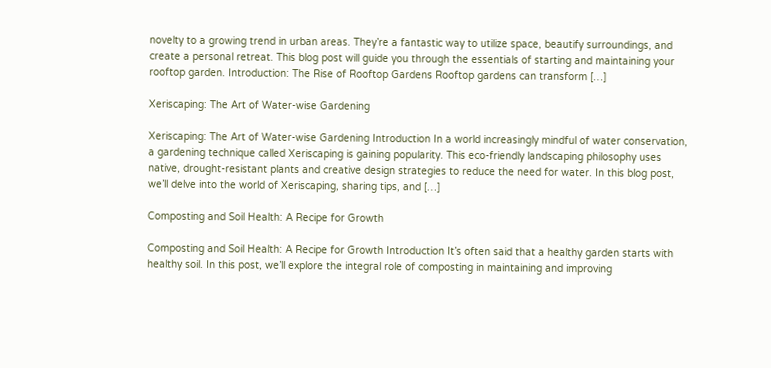novelty to a growing trend in urban areas. They’re a fantastic way to utilize space, beautify surroundings, and create a personal retreat. This blog post will guide you through the essentials of starting and maintaining your rooftop garden. Introduction: The Rise of Rooftop Gardens Rooftop gardens can transform […]

Xeriscaping: The Art of Water-wise Gardening

Xeriscaping: The Art of Water-wise Gardening Introduction In a world increasingly mindful of water conservation, a gardening technique called Xeriscaping is gaining popularity. This eco-friendly landscaping philosophy uses native, drought-resistant plants and creative design strategies to reduce the need for water. In this blog post, we’ll delve into the world of Xeriscaping, sharing tips, and […]

Composting and Soil Health: A Recipe for Growth

Composting and Soil Health: A Recipe for Growth Introduction It’s often said that a healthy garden starts with healthy soil. In this post, we’ll explore the integral role of composting in maintaining and improving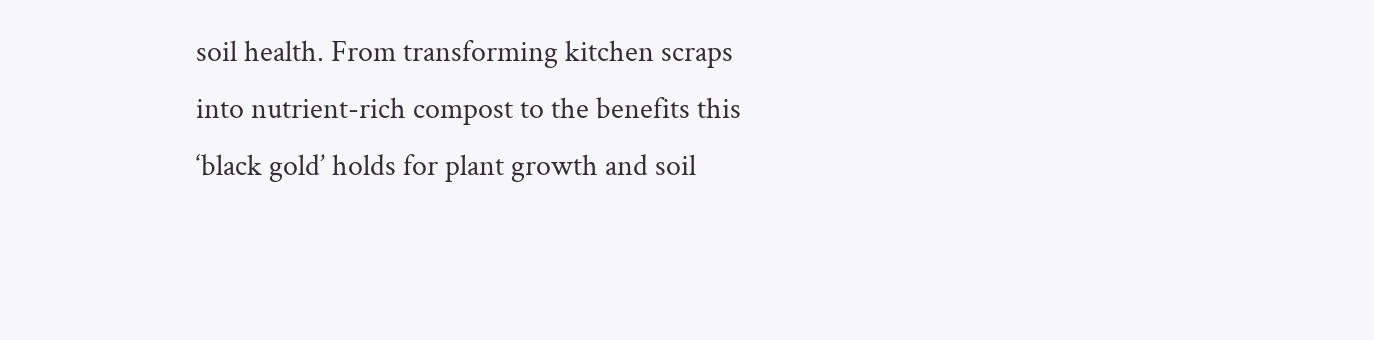soil health. From transforming kitchen scraps into nutrient-rich compost to the benefits this ‘black gold’ holds for plant growth and soil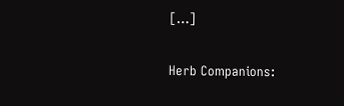[…]

Herb Companions: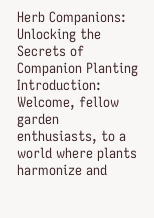Herb Companions: Unlocking the Secrets of Companion Planting Introduction: Welcome, fellow garden enthusiasts, to a world where plants harmonize and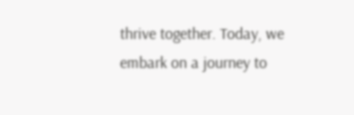thrive together. Today, we embark on a journey to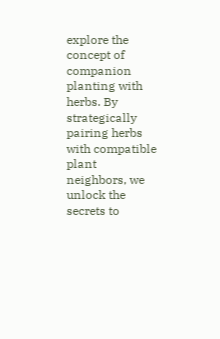explore the concept of companion planting with herbs. By strategically pairing herbs with compatible plant neighbors, we unlock the secrets to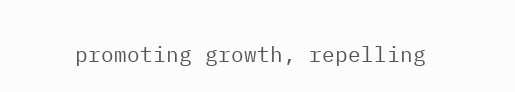promoting growth, repelling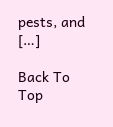pests, and […]

Back To Top